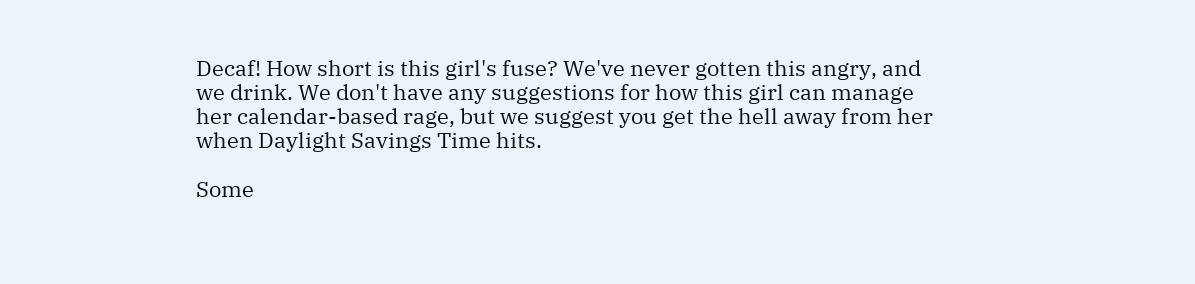Decaf! How short is this girl's fuse? We've never gotten this angry, and we drink. We don't have any suggestions for how this girl can manage her calendar-based rage, but we suggest you get the hell away from her when Daylight Savings Time hits.

Some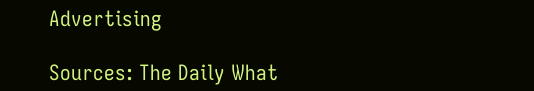Advertising

Sources: The Daily What